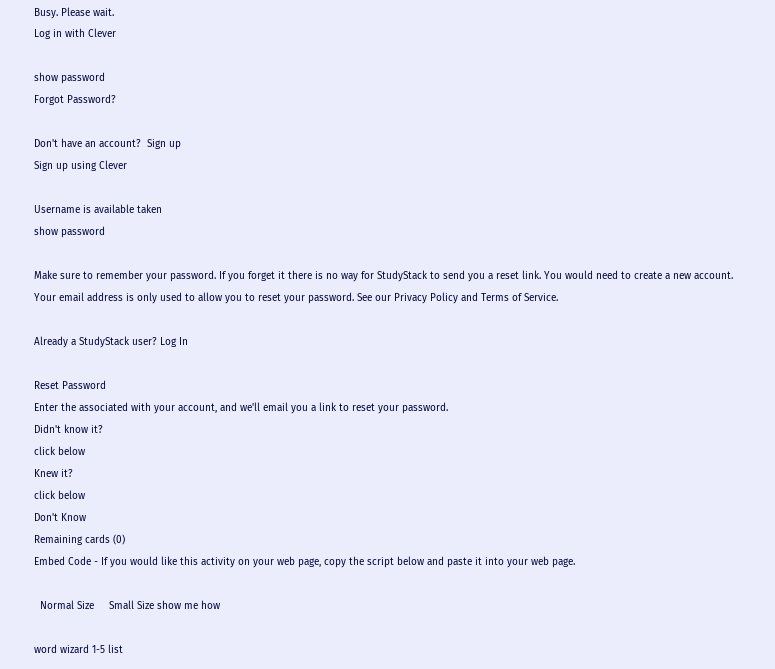Busy. Please wait.
Log in with Clever

show password
Forgot Password?

Don't have an account?  Sign up
Sign up using Clever

Username is available taken
show password

Make sure to remember your password. If you forget it there is no way for StudyStack to send you a reset link. You would need to create a new account.
Your email address is only used to allow you to reset your password. See our Privacy Policy and Terms of Service.

Already a StudyStack user? Log In

Reset Password
Enter the associated with your account, and we'll email you a link to reset your password.
Didn't know it?
click below
Knew it?
click below
Don't Know
Remaining cards (0)
Embed Code - If you would like this activity on your web page, copy the script below and paste it into your web page.

  Normal Size     Small Size show me how

word wizard 1-5 list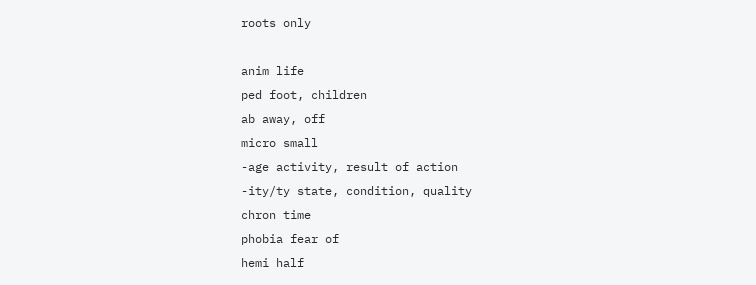roots only

anim life
ped foot, children
ab away, off
micro small
-age activity, result of action
-ity/ty state, condition, quality
chron time
phobia fear of
hemi half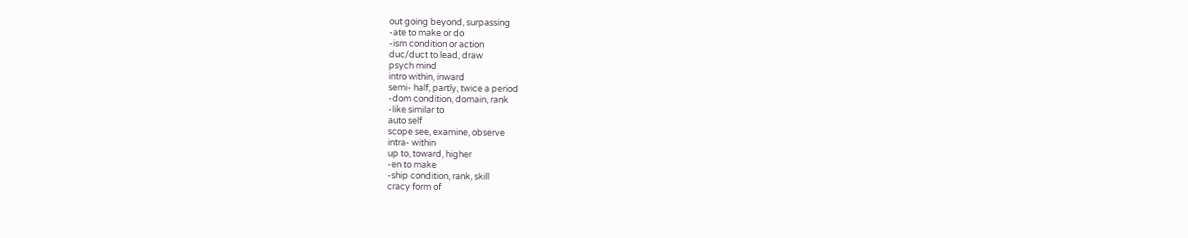out going beyond, surpassing
-ate to make or do
-ism condition or action
duc/duct to lead, draw
psych mind
intro within, inward
semi- half, partly, twice a period
-dom condition, domain, rank
-like similar to
auto self
scope see, examine, observe
intra- within
up to, toward, higher
-en to make
-ship condition, rank, skill
cracy form of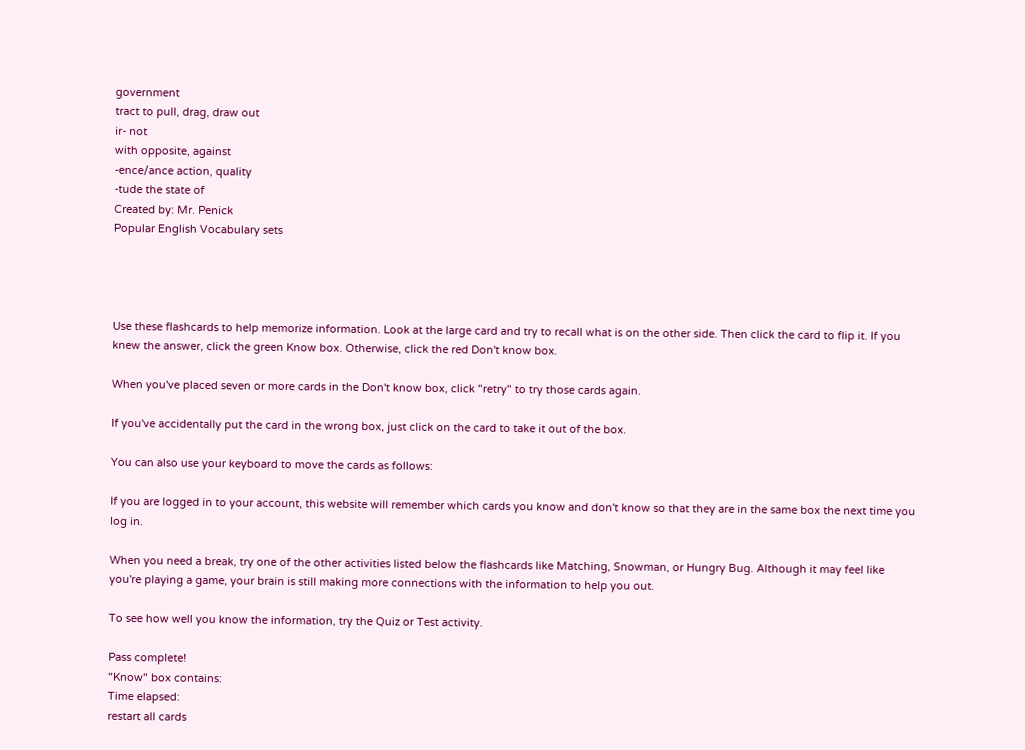government
tract to pull, drag, draw out
ir- not
with opposite, against
-ence/ance action, quality
-tude the state of
Created by: Mr. Penick
Popular English Vocabulary sets




Use these flashcards to help memorize information. Look at the large card and try to recall what is on the other side. Then click the card to flip it. If you knew the answer, click the green Know box. Otherwise, click the red Don't know box.

When you've placed seven or more cards in the Don't know box, click "retry" to try those cards again.

If you've accidentally put the card in the wrong box, just click on the card to take it out of the box.

You can also use your keyboard to move the cards as follows:

If you are logged in to your account, this website will remember which cards you know and don't know so that they are in the same box the next time you log in.

When you need a break, try one of the other activities listed below the flashcards like Matching, Snowman, or Hungry Bug. Although it may feel like you're playing a game, your brain is still making more connections with the information to help you out.

To see how well you know the information, try the Quiz or Test activity.

Pass complete!
"Know" box contains:
Time elapsed:
restart all cards